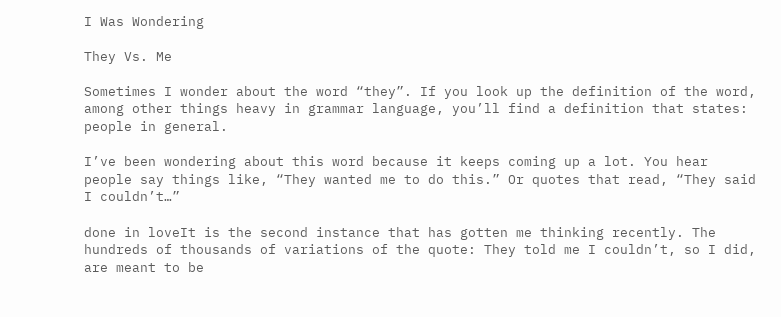I Was Wondering

They Vs. Me

Sometimes I wonder about the word “they”. If you look up the definition of the word, among other things heavy in grammar language, you’ll find a definition that states: people in general.

I’ve been wondering about this word because it keeps coming up a lot. You hear people say things like, “They wanted me to do this.” Or quotes that read, “They said I couldn’t…”

done in loveIt is the second instance that has gotten me thinking recently. The hundreds of thousands of variations of the quote: They told me I couldn’t, so I did, are meant to be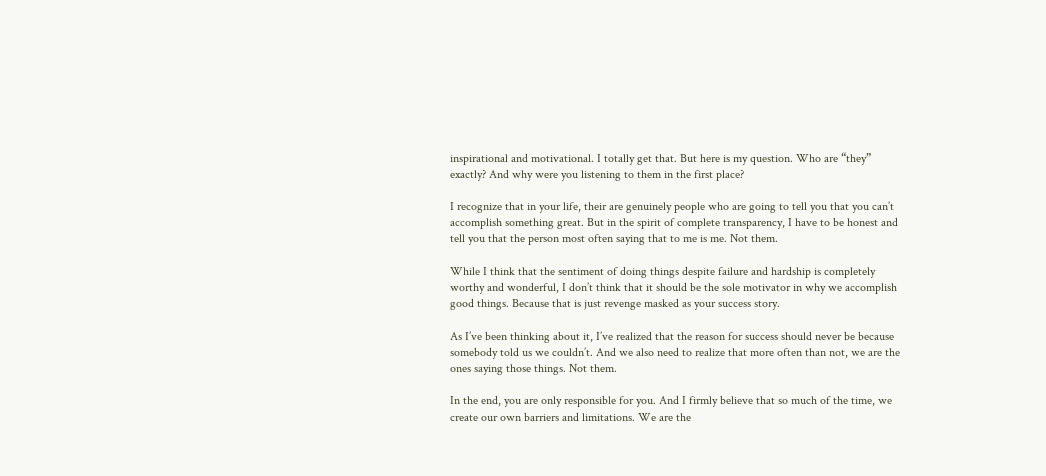inspirational and motivational. I totally get that. But here is my question. Who are “they” exactly? And why were you listening to them in the first place?

I recognize that in your life, their are genuinely people who are going to tell you that you can’t accomplish something great. But in the spirit of complete transparency, I have to be honest and tell you that the person most often saying that to me is me. Not them.

While I think that the sentiment of doing things despite failure and hardship is completely worthy and wonderful, I don’t think that it should be the sole motivator in why we accomplish good things. Because that is just revenge masked as your success story.

As I’ve been thinking about it, I’ve realized that the reason for success should never be because somebody told us we couldn’t. And we also need to realize that more often than not, we are the ones saying those things. Not them.

In the end, you are only responsible for you. And I firmly believe that so much of the time, we create our own barriers and limitations. We are the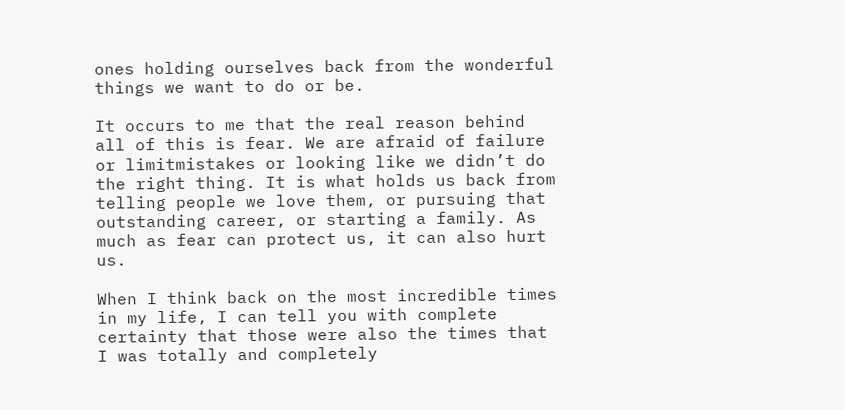ones holding ourselves back from the wonderful things we want to do or be.

It occurs to me that the real reason behind all of this is fear. We are afraid of failure or limitmistakes or looking like we didn’t do the right thing. It is what holds us back from telling people we love them, or pursuing that outstanding career, or starting a family. As much as fear can protect us, it can also hurt us.

When I think back on the most incredible times in my life, I can tell you with complete certainty that those were also the times that I was totally and completely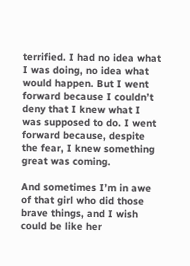terrified. I had no idea what I was doing, no idea what would happen. But I went forward because I couldn’t deny that I knew what I was supposed to do. I went forward because, despite the fear, I knew something great was coming.

And sometimes I’m in awe of that girl who did those brave things, and I wish  could be like her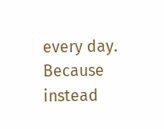every day. Because instead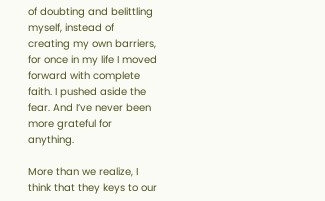of doubting and belittling myself, instead of creating my own barriers, for once in my life I moved forward with complete faith. I pushed aside the fear. And I’ve never been more grateful for anything.

More than we realize, I think that they keys to our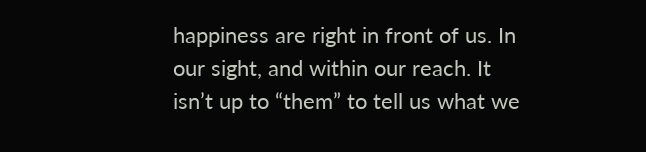happiness are right in front of us. In our sight, and within our reach. It isn’t up to “them” to tell us what we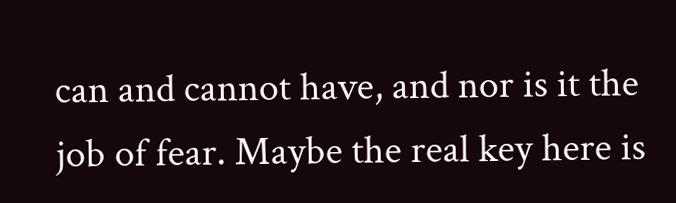can and cannot have, and nor is it the job of fear. Maybe the real key here is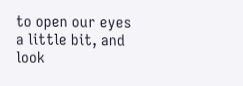to open our eyes a little bit, and look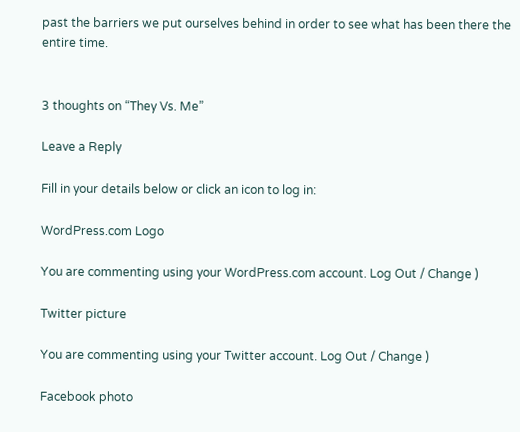past the barriers we put ourselves behind in order to see what has been there the entire time.


3 thoughts on “They Vs. Me”

Leave a Reply

Fill in your details below or click an icon to log in:

WordPress.com Logo

You are commenting using your WordPress.com account. Log Out / Change )

Twitter picture

You are commenting using your Twitter account. Log Out / Change )

Facebook photo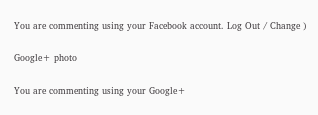You are commenting using your Facebook account. Log Out / Change )

Google+ photo

You are commenting using your Google+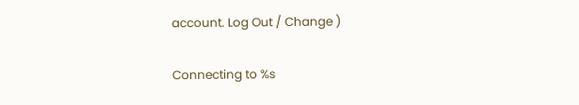account. Log Out / Change )

Connecting to %s